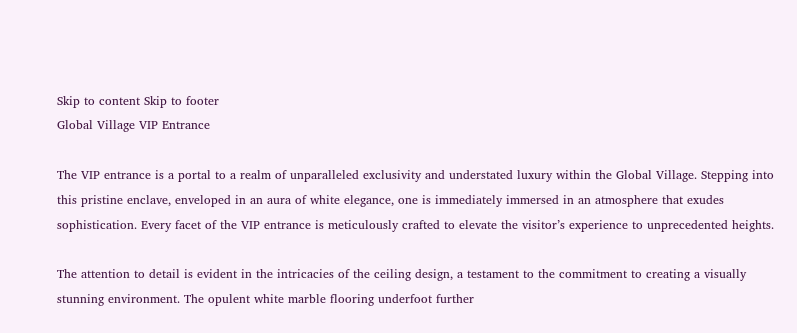Skip to content Skip to footer
Global Village VIP Entrance

The VIP entrance is a portal to a realm of unparalleled exclusivity and understated luxury within the Global Village. Stepping into this pristine enclave, enveloped in an aura of white elegance, one is immediately immersed in an atmosphere that exudes sophistication. Every facet of the VIP entrance is meticulously crafted to elevate the visitor’s experience to unprecedented heights.

The attention to detail is evident in the intricacies of the ceiling design, a testament to the commitment to creating a visually stunning environment. The opulent white marble flooring underfoot further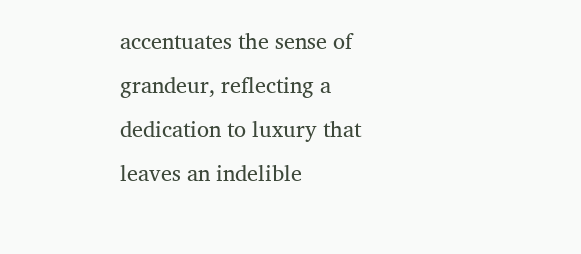accentuates the sense of grandeur, reflecting a dedication to luxury that leaves an indelible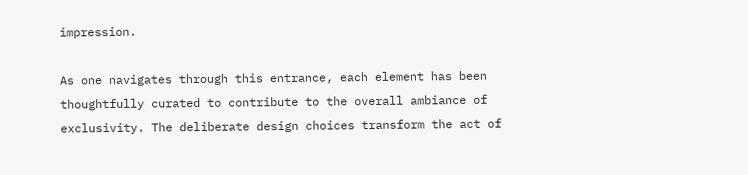impression.

As one navigates through this entrance, each element has been thoughtfully curated to contribute to the overall ambiance of exclusivity. The deliberate design choices transform the act of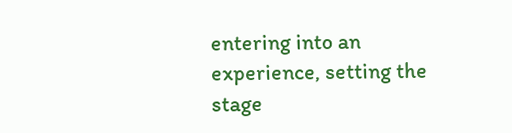entering into an experience, setting the stage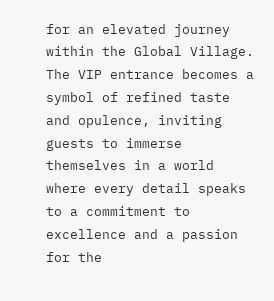for an elevated journey within the Global Village. The VIP entrance becomes a symbol of refined taste and opulence, inviting guests to immerse themselves in a world where every detail speaks to a commitment to excellence and a passion for the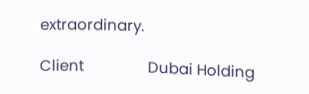extraordinary.

Client                Dubai Holding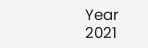Year                     2021